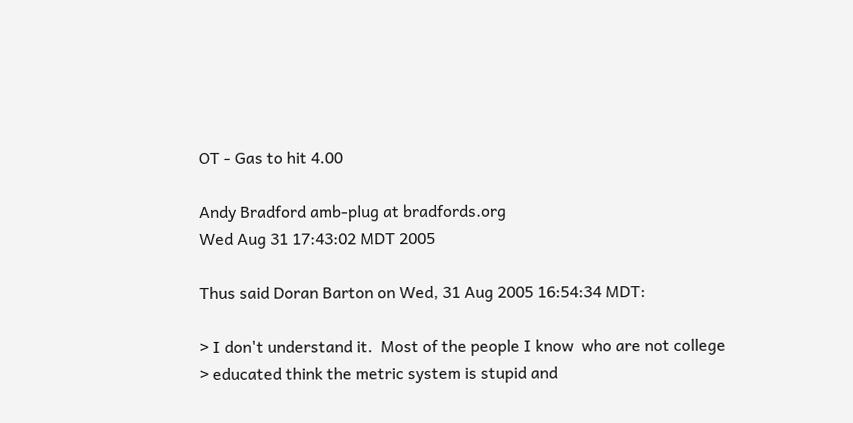OT - Gas to hit 4.00

Andy Bradford amb-plug at bradfords.org
Wed Aug 31 17:43:02 MDT 2005

Thus said Doran Barton on Wed, 31 Aug 2005 16:54:34 MDT:

> I don't understand it.  Most of the people I know  who are not college
> educated think the metric system is stupid and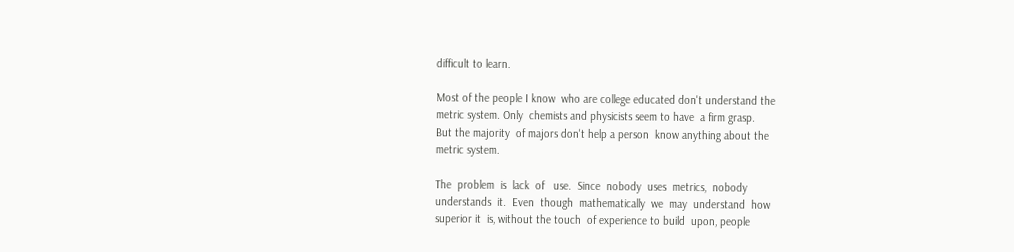difficult to learn.

Most of the people I know  who are college educated don't understand the
metric system. Only  chemists and physicists seem to have  a firm grasp.
But the majority  of majors don't help a person  know anything about the
metric system.

The  problem  is  lack  of   use.  Since  nobody  uses  metrics,  nobody
understands  it.  Even  though  mathematically  we  may  understand  how
superior it  is, without the touch  of experience to build  upon, people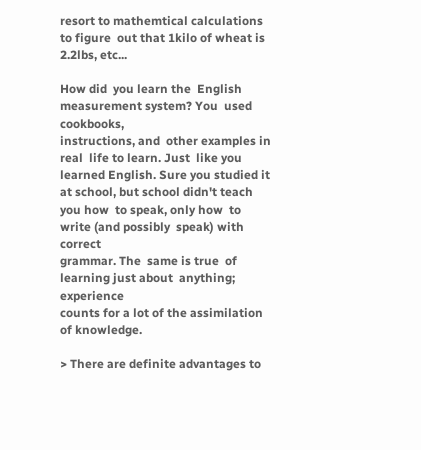resort to mathemtical calculations to figure  out that 1kilo of wheat is
2.2lbs, etc...

How did  you learn the  English measurement system? You  used cookbooks,
instructions, and  other examples in real  life to learn. Just  like you
learned English. Sure you studied it  at school, but school didn't teach
you how  to speak, only how  to write (and possibly  speak) with correct
grammar. The  same is true  of learning just about  anything; experience
counts for a lot of the assimilation of knowledge.

> There are definite advantages to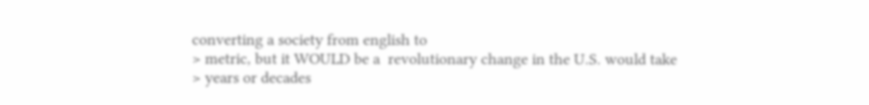converting a society from english to
> metric, but it WOULD be a  revolutionary change in the U.S. would take
> years or decades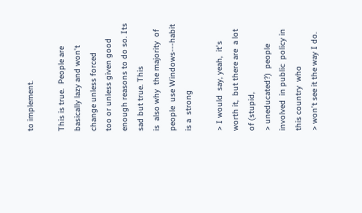to implement.

This is true.  People are basically lazy and won't  change unless forced
too or unless given good enough reasons to do so. Its sad but true. This
is  also why  the majority  of people  use Windows---habit  is a  strong

> I would  say, yeah,  it's worth it,  but there are  a lot  of (stupid,
> uneducated?)  people involved  in public  policy in  this country  who
> won't see it the way I do.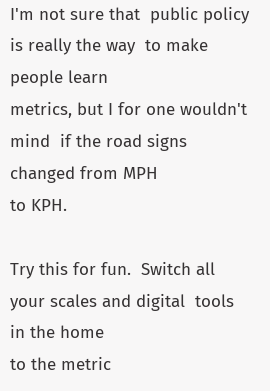I'm not sure that  public policy is really the way  to make people learn
metrics, but I for one wouldn't mind  if the road signs changed from MPH
to KPH.

Try this for fun.  Switch all your scales and digital  tools in the home
to the metric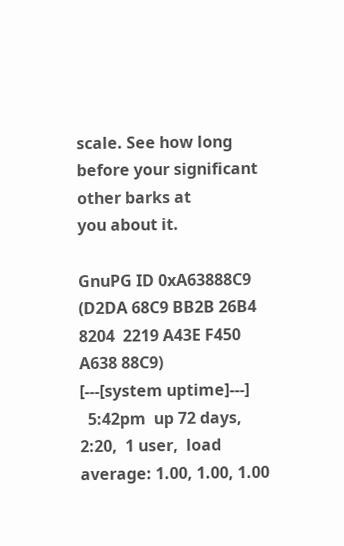scale. See how long before your significant other barks at
you about it.

GnuPG ID 0xA63888C9 (D2DA 68C9 BB2B 26B4 8204  2219 A43E F450 A638 88C9)
[---[system uptime]---]
  5:42pm  up 72 days,  2:20,  1 user,  load average: 1.00, 1.00, 1.00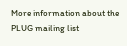More information about the PLUG mailing list